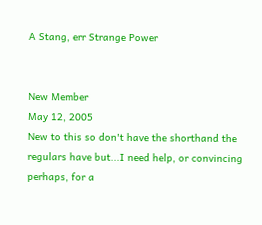A Stang, err Strange Power


New Member
May 12, 2005
New to this so don't have the shorthand the regulars have but...I need help, or convincing perhaps, for a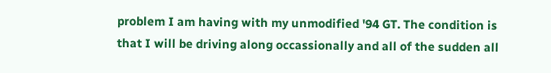problem I am having with my unmodified '94 GT. The condition is that I will be driving along occassionally and all of the sudden all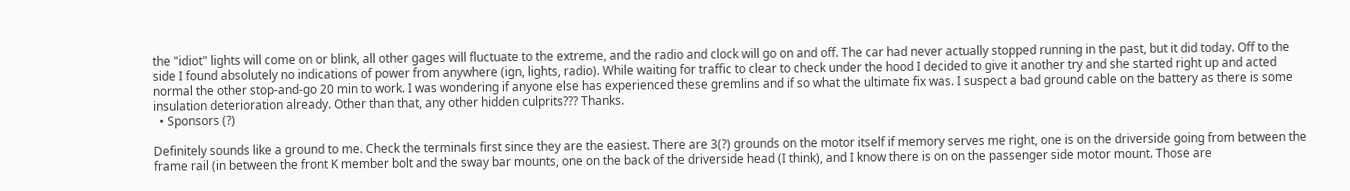the "idiot" lights will come on or blink, all other gages will fluctuate to the extreme, and the radio and clock will go on and off. The car had never actually stopped running in the past, but it did today. Off to the side I found absolutely no indications of power from anywhere (ign, lights, radio). While waiting for traffic to clear to check under the hood I decided to give it another try and she started right up and acted normal the other stop-and-go 20 min to work. I was wondering if anyone else has experienced these gremlins and if so what the ultimate fix was. I suspect a bad ground cable on the battery as there is some insulation deterioration already. Other than that, any other hidden culprits??? Thanks.
  • Sponsors (?)

Definitely sounds like a ground to me. Check the terminals first since they are the easiest. There are 3(?) grounds on the motor itself if memory serves me right, one is on the driverside going from between the frame rail (in between the front K member bolt and the sway bar mounts, one on the back of the driverside head (I think), and I know there is on on the passenger side motor mount. Those are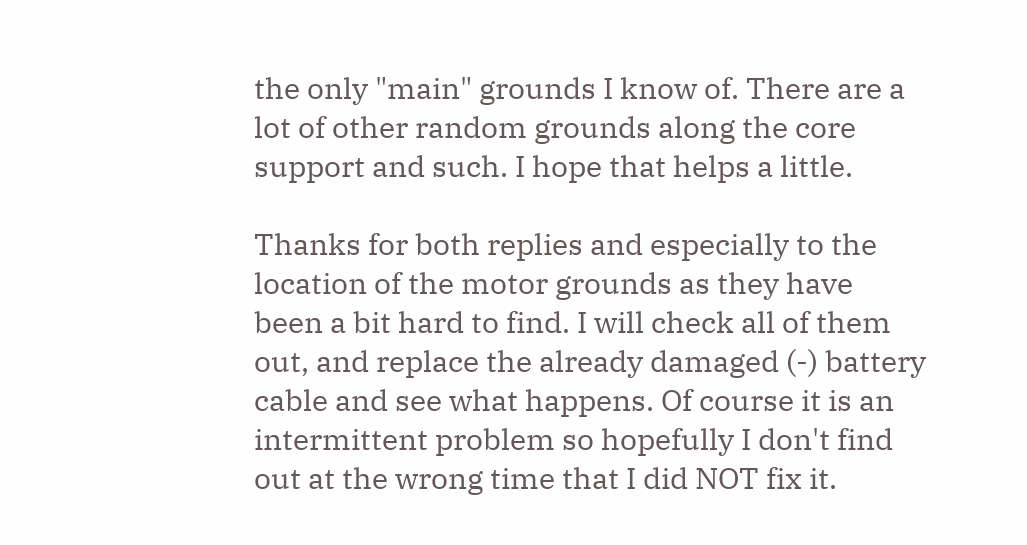the only "main" grounds I know of. There are a lot of other random grounds along the core support and such. I hope that helps a little.

Thanks for both replies and especially to the location of the motor grounds as they have been a bit hard to find. I will check all of them out, and replace the already damaged (-) battery cable and see what happens. Of course it is an intermittent problem so hopefully I don't find out at the wrong time that I did NOT fix it.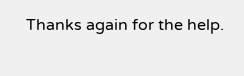Thanks again for the help.